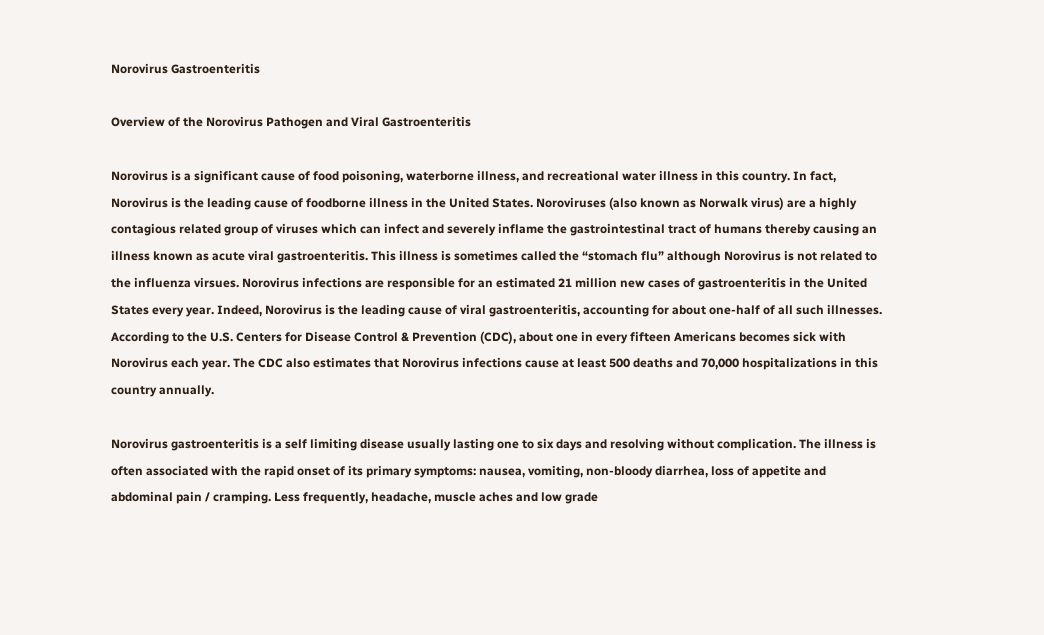Norovirus Gastroenteritis

Overview of the Norovirus Pathogen and Viral Gastroenteritis

Norovirus is a significant cause of food poisoning, waterborne illness, and recreational water illness in this country. In fact, Norovirus is the leading cause of foodborne illness in the United States. Noroviruses (also known as Norwalk virus) are a highly contagious related group of viruses which can infect and severely inflame the gastrointestinal tract of humans thereby causing an illness known as acute viral gastroenteritis. This illness is sometimes called the “stomach flu” although Norovirus is not related to the influenza virsues. Norovirus infections are responsible for an estimated 21 million new cases of gastroenteritis in the United States every year. Indeed, Norovirus is the leading cause of viral gastroenteritis, accounting for about one-half of all such illnesses. According to the U.S. Centers for Disease Control & Prevention (CDC), about one in every fifteen Americans becomes sick with Norovirus each year. The CDC also estimates that Norovirus infections cause at least 500 deaths and 70,000 hospitalizations in this country annually.

Norovirus gastroenteritis is a self limiting disease usually lasting one to six days and resolving without complication. The illness is often associated with the rapid onset of its primary symptoms: nausea, vomiting, non-bloody diarrhea, loss of appetite and abdominal pain / cramping. Less frequently, headache, muscle aches and low grade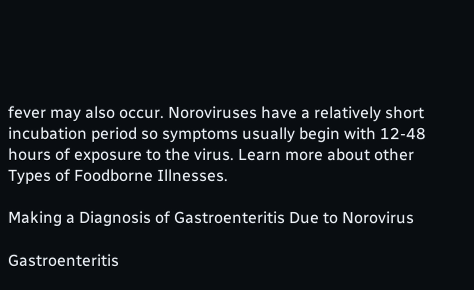fever may also occur. Noroviruses have a relatively short incubation period so symptoms usually begin with 12-48 hours of exposure to the virus. Learn more about other Types of Foodborne Illnesses.

Making a Diagnosis of Gastroenteritis Due to Norovirus

Gastroenteritis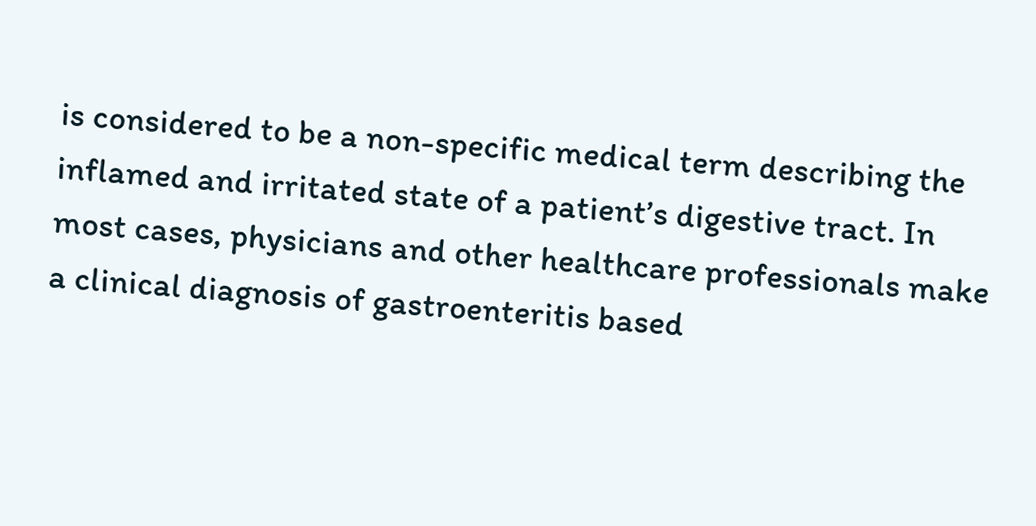is considered to be a non-specific medical term describing the inflamed and irritated state of a patient’s digestive tract. In most cases, physicians and other healthcare professionals make a clinical diagnosis of gastroenteritis based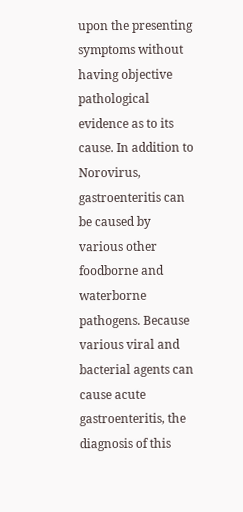upon the presenting symptoms without having objective pathological evidence as to its cause. In addition to Norovirus, gastroenteritis can be caused by various other foodborne and waterborne pathogens. Because various viral and bacterial agents can cause acute gastroenteritis, the diagnosis of this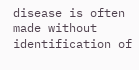disease is often made without identification of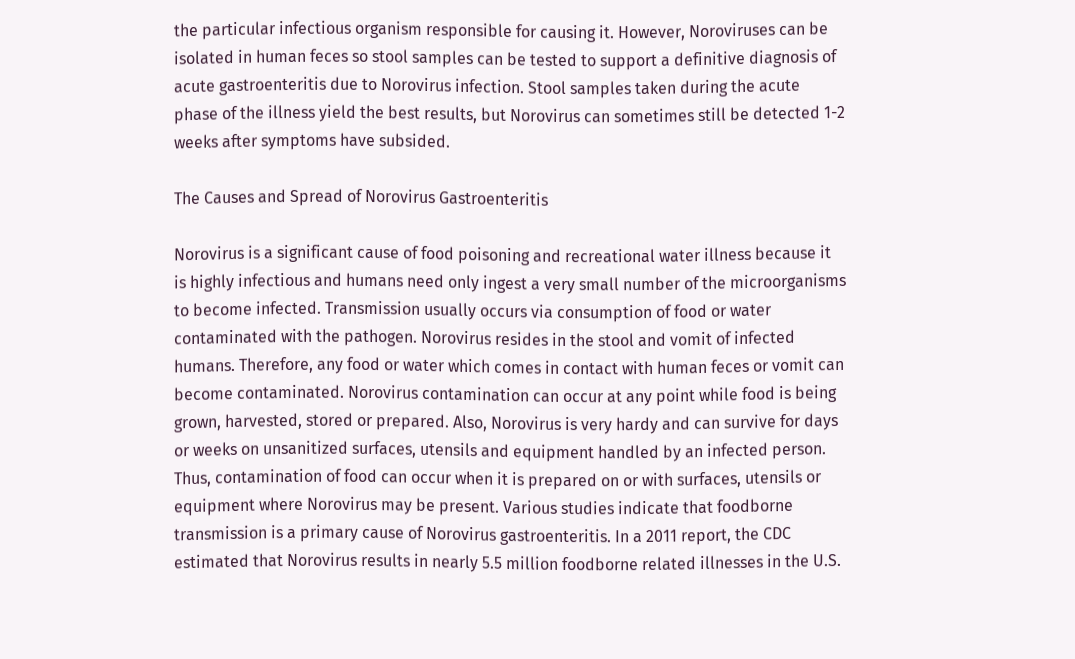the particular infectious organism responsible for causing it. However, Noroviruses can be isolated in human feces so stool samples can be tested to support a definitive diagnosis of acute gastroenteritis due to Norovirus infection. Stool samples taken during the acute phase of the illness yield the best results, but Norovirus can sometimes still be detected 1-2 weeks after symptoms have subsided.

The Causes and Spread of Norovirus Gastroenteritis

Norovirus is a significant cause of food poisoning and recreational water illness because it is highly infectious and humans need only ingest a very small number of the microorganisms to become infected. Transmission usually occurs via consumption of food or water contaminated with the pathogen. Norovirus resides in the stool and vomit of infected humans. Therefore, any food or water which comes in contact with human feces or vomit can become contaminated. Norovirus contamination can occur at any point while food is being grown, harvested, stored or prepared. Also, Norovirus is very hardy and can survive for days or weeks on unsanitized surfaces, utensils and equipment handled by an infected person. Thus, contamination of food can occur when it is prepared on or with surfaces, utensils or equipment where Norovirus may be present. Various studies indicate that foodborne transmission is a primary cause of Norovirus gastroenteritis. In a 2011 report, the CDC estimated that Norovirus results in nearly 5.5 million foodborne related illnesses in the U.S.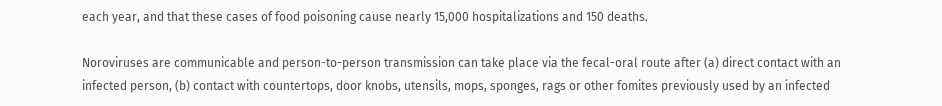each year, and that these cases of food poisoning cause nearly 15,000 hospitalizations and 150 deaths.

Noroviruses are communicable and person-to-person transmission can take place via the fecal-oral route after (a) direct contact with an infected person, (b) contact with countertops, door knobs, utensils, mops, sponges, rags or other fomites previously used by an infected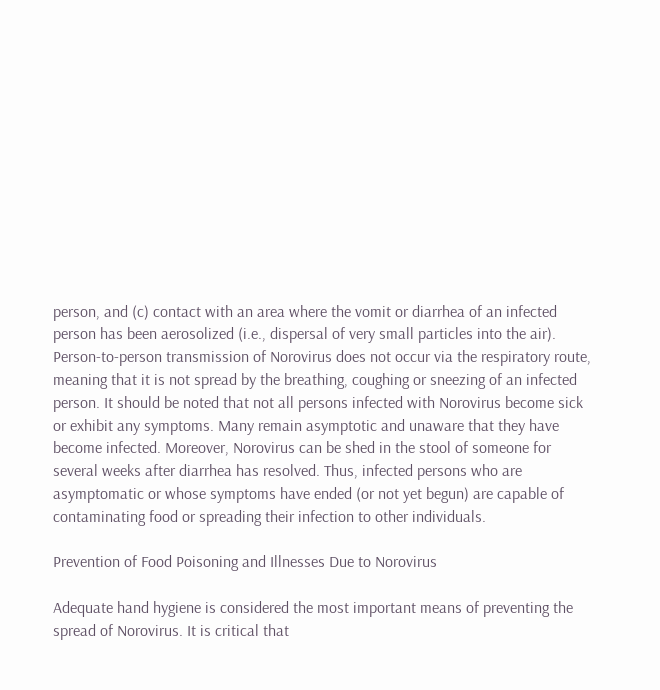person, and (c) contact with an area where the vomit or diarrhea of an infected person has been aerosolized (i.e., dispersal of very small particles into the air). Person-to-person transmission of Norovirus does not occur via the respiratory route, meaning that it is not spread by the breathing, coughing or sneezing of an infected person. It should be noted that not all persons infected with Norovirus become sick or exhibit any symptoms. Many remain asymptotic and unaware that they have become infected. Moreover, Norovirus can be shed in the stool of someone for several weeks after diarrhea has resolved. Thus, infected persons who are asymptomatic or whose symptoms have ended (or not yet begun) are capable of contaminating food or spreading their infection to other individuals.

Prevention of Food Poisoning and Illnesses Due to Norovirus

Adequate hand hygiene is considered the most important means of preventing the spread of Norovirus. It is critical that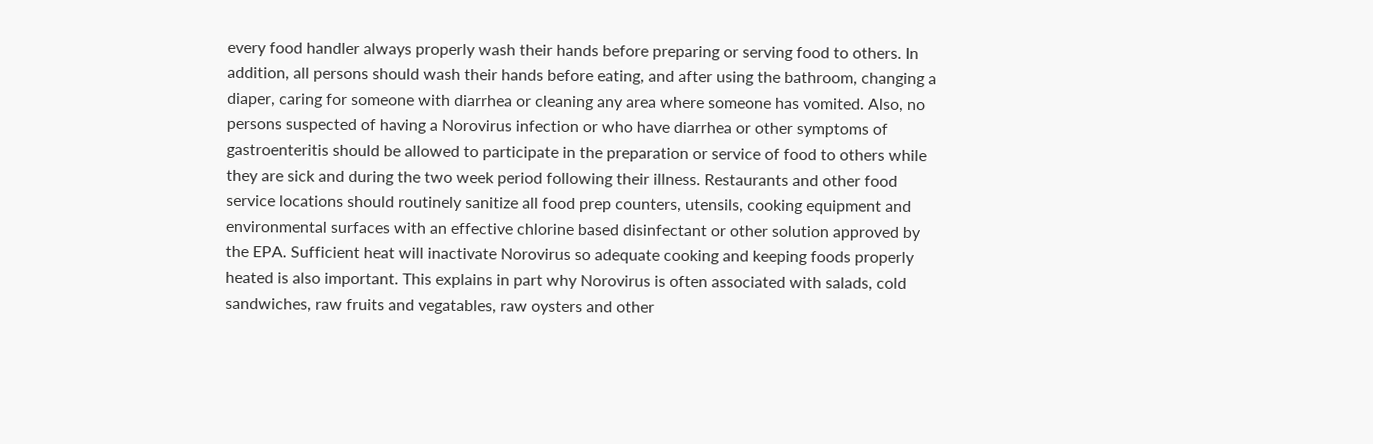every food handler always properly wash their hands before preparing or serving food to others. In addition, all persons should wash their hands before eating, and after using the bathroom, changing a diaper, caring for someone with diarrhea or cleaning any area where someone has vomited. Also, no persons suspected of having a Norovirus infection or who have diarrhea or other symptoms of gastroenteritis should be allowed to participate in the preparation or service of food to others while they are sick and during the two week period following their illness. Restaurants and other food service locations should routinely sanitize all food prep counters, utensils, cooking equipment and environmental surfaces with an effective chlorine based disinfectant or other solution approved by the EPA. Sufficient heat will inactivate Norovirus so adequate cooking and keeping foods properly heated is also important. This explains in part why Norovirus is often associated with salads, cold sandwiches, raw fruits and vegatables, raw oysters and other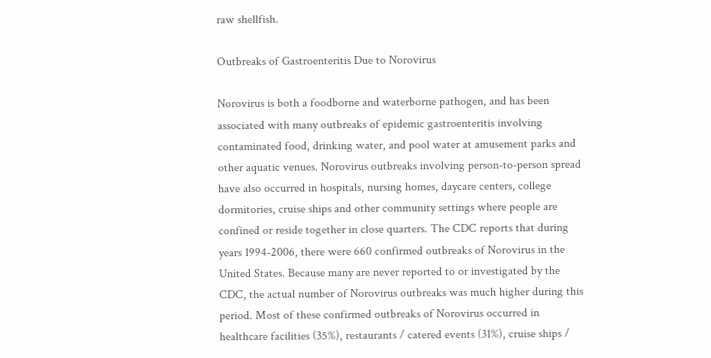raw shellfish.

Outbreaks of Gastroenteritis Due to Norovirus

Norovirus is both a foodborne and waterborne pathogen, and has been associated with many outbreaks of epidemic gastroenteritis involving contaminated food, drinking water, and pool water at amusement parks and other aquatic venues. Norovirus outbreaks involving person-to-person spread have also occurred in hospitals, nursing homes, daycare centers, college dormitories, cruise ships and other community settings where people are confined or reside together in close quarters. The CDC reports that during years 1994-2006, there were 660 confirmed outbreaks of Norovirus in the United States. Because many are never reported to or investigated by the CDC, the actual number of Norovirus outbreaks was much higher during this period. Most of these confirmed outbreaks of Norovirus occurred in healthcare facilities (35%), restaurants / catered events (31%), cruise ships /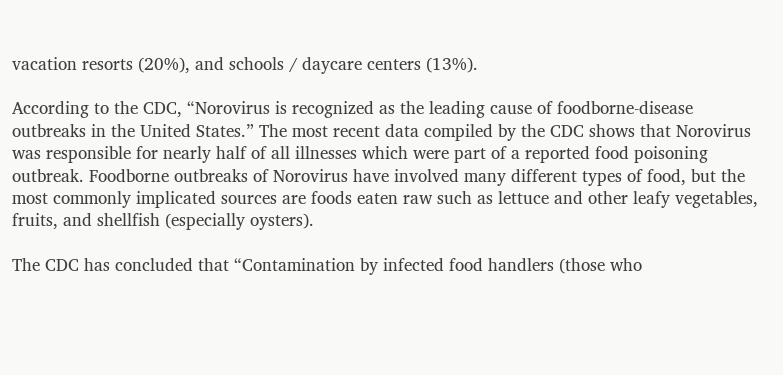vacation resorts (20%), and schools / daycare centers (13%).

According to the CDC, “Norovirus is recognized as the leading cause of foodborne-disease outbreaks in the United States.” The most recent data compiled by the CDC shows that Norovirus was responsible for nearly half of all illnesses which were part of a reported food poisoning outbreak. Foodborne outbreaks of Norovirus have involved many different types of food, but the most commonly implicated sources are foods eaten raw such as lettuce and other leafy vegetables, fruits, and shellfish (especially oysters).

The CDC has concluded that “Contamination by infected food handlers (those who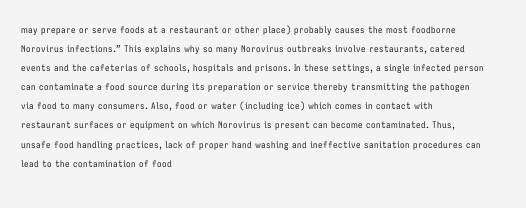may prepare or serve foods at a restaurant or other place) probably causes the most foodborne Norovirus infections.” This explains why so many Norovirus outbreaks involve restaurants, catered events and the cafeterias of schools, hospitals and prisons. In these settings, a single infected person can contaminate a food source during its preparation or service thereby transmitting the pathogen via food to many consumers. Also, food or water (including ice) which comes in contact with restaurant surfaces or equipment on which Norovirus is present can become contaminated. Thus, unsafe food handling practices, lack of proper hand washing and ineffective sanitation procedures can lead to the contamination of food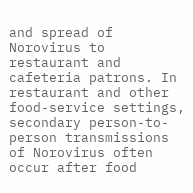and spread of Norovirus to restaurant and cafeteria patrons. In restaurant and other food-service settings, secondary person-to-person transmissions of Norovirus often occur after food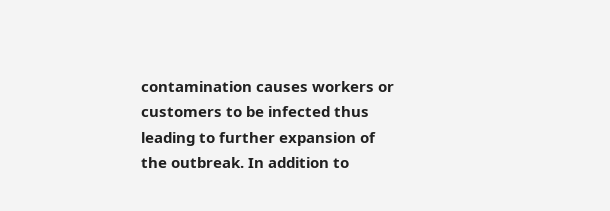contamination causes workers or customers to be infected thus leading to further expansion of the outbreak. In addition to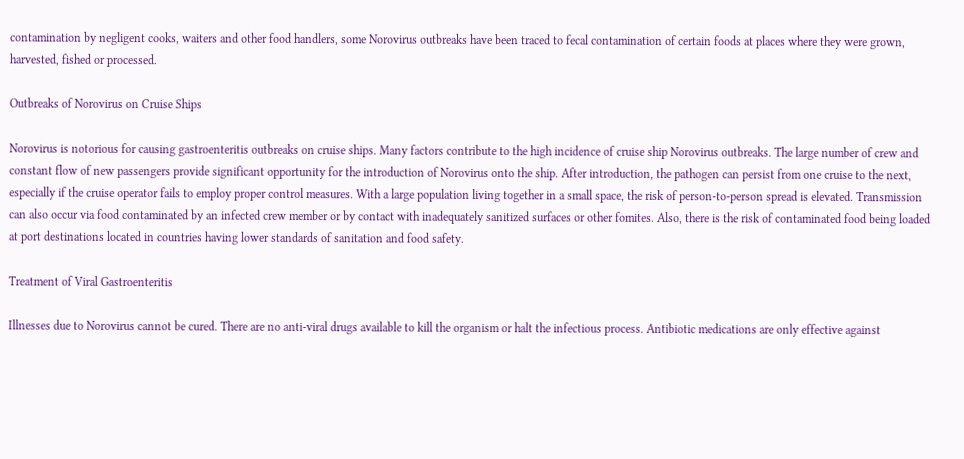contamination by negligent cooks, waiters and other food handlers, some Norovirus outbreaks have been traced to fecal contamination of certain foods at places where they were grown, harvested, fished or processed.

Outbreaks of Norovirus on Cruise Ships

Norovirus is notorious for causing gastroenteritis outbreaks on cruise ships. Many factors contribute to the high incidence of cruise ship Norovirus outbreaks. The large number of crew and constant flow of new passengers provide significant opportunity for the introduction of Norovirus onto the ship. After introduction, the pathogen can persist from one cruise to the next, especially if the cruise operator fails to employ proper control measures. With a large population living together in a small space, the risk of person-to-person spread is elevated. Transmission can also occur via food contaminated by an infected crew member or by contact with inadequately sanitized surfaces or other fomites. Also, there is the risk of contaminated food being loaded at port destinations located in countries having lower standards of sanitation and food safety.

Treatment of Viral Gastroenteritis

Illnesses due to Norovirus cannot be cured. There are no anti-viral drugs available to kill the organism or halt the infectious process. Antibiotic medications are only effective against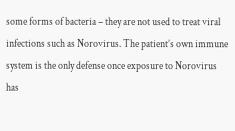some forms of bacteria – they are not used to treat viral infections such as Norovirus. The patient’s own immune system is the only defense once exposure to Norovirus has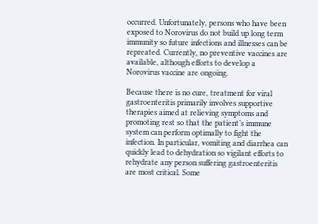occurred. Unfortunately, persons who have been exposed to Norovirus do not build up long term immunity so future infections and illnesses can be repreated. Currently, no preventive vaccines are available, although efforts to develop a Norovirus vaccine are ongoing.

Because there is no cure, treatment for viral gastroenteritis primarily involves supportive therapies aimed at relieving symptoms and promoting rest so that the patient’s immune system can perform optimally to fight the infection. In particular, vomiting and diarrhea can quickly lead to dehydration so vigilant efforts to rehydrate any person suffering gastroenteritis are most critical. Some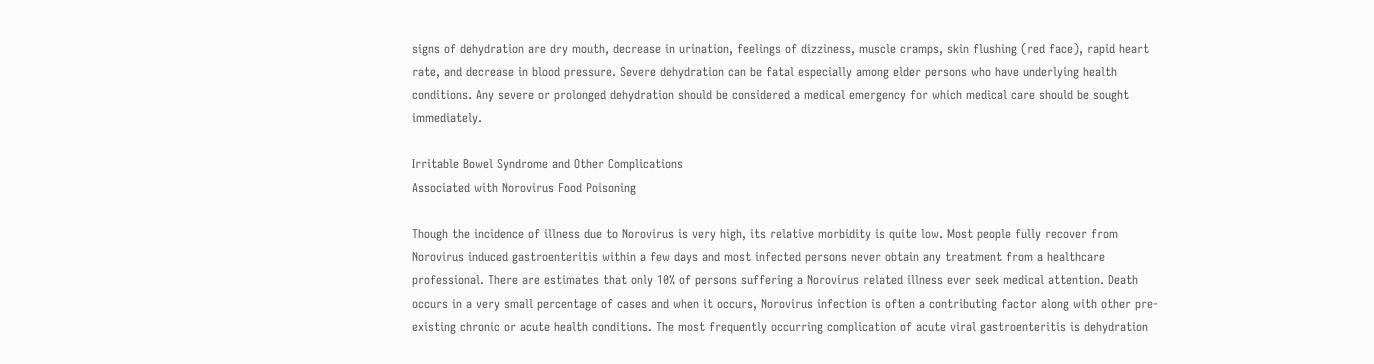signs of dehydration are dry mouth, decrease in urination, feelings of dizziness, muscle cramps, skin flushing (red face), rapid heart rate, and decrease in blood pressure. Severe dehydration can be fatal especially among elder persons who have underlying health conditions. Any severe or prolonged dehydration should be considered a medical emergency for which medical care should be sought immediately.

Irritable Bowel Syndrome and Other Complications
Associated with Norovirus Food Poisoning

Though the incidence of illness due to Norovirus is very high, its relative morbidity is quite low. Most people fully recover from Norovirus induced gastroenteritis within a few days and most infected persons never obtain any treatment from a healthcare professional. There are estimates that only 10% of persons suffering a Norovirus related illness ever seek medical attention. Death occurs in a very small percentage of cases and when it occurs, Norovirus infection is often a contributing factor along with other pre-existing chronic or acute health conditions. The most frequently occurring complication of acute viral gastroenteritis is dehydration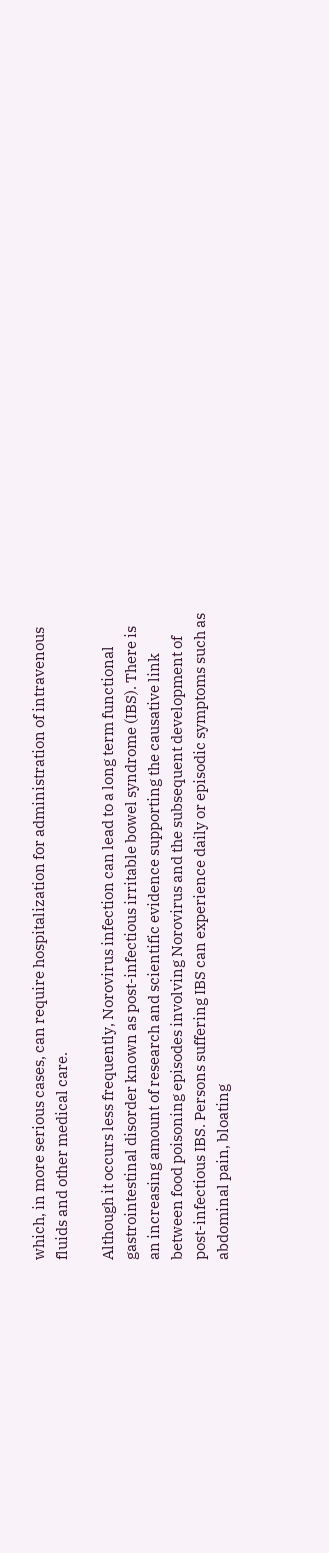which, in more serious cases, can require hospitalization for administration of intravenous fluids and other medical care.

Although it occurs less frequently, Norovirus infection can lead to a long term functional gastrointestinal disorder known as post-infectious irritable bowel syndrome (IBS). There is an increasing amount of research and scientific evidence supporting the causative link between food poisoning episodes involving Norovirus and the subsequent development of post-infectious IBS. Persons suffering IBS can experience daily or episodic symptoms such as abdominal pain, bloating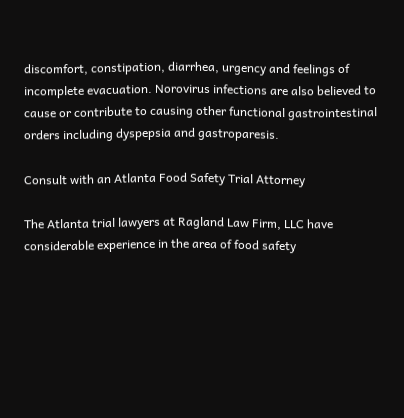discomfort, constipation, diarrhea, urgency and feelings of incomplete evacuation. Norovirus infections are also believed to cause or contribute to causing other functional gastrointestinal orders including dyspepsia and gastroparesis.

Consult with an Atlanta Food Safety Trial Attorney

The Atlanta trial lawyers at Ragland Law Firm, LLC have considerable experience in the area of food safety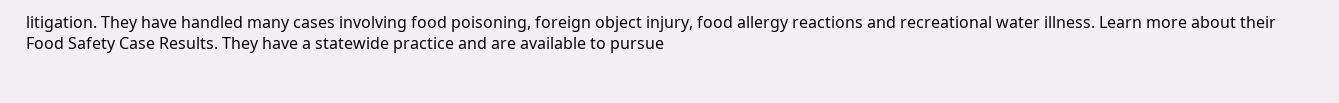litigation. They have handled many cases involving food poisoning, foreign object injury, food allergy reactions and recreational water illness. Learn more about their Food Safety Case Results. They have a statewide practice and are available to pursue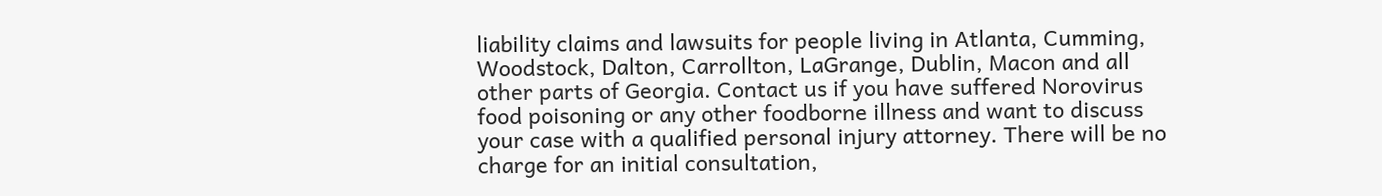liability claims and lawsuits for people living in Atlanta, Cumming, Woodstock, Dalton, Carrollton, LaGrange, Dublin, Macon and all other parts of Georgia. Contact us if you have suffered Norovirus food poisoning or any other foodborne illness and want to discuss your case with a qualified personal injury attorney. There will be no charge for an initial consultation,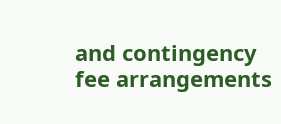and contingency fee arrangements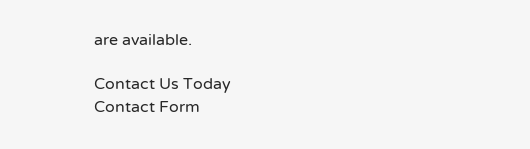are available.

Contact Us Today
Contact Form